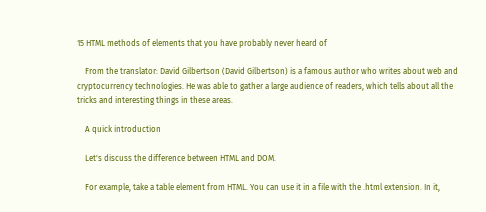15 HTML methods of elements that you have probably never heard of

    From the translator: David Gilbertson (David Gilbertson) is a famous author who writes about web and cryptocurrency technologies. He was able to gather a large audience of readers, which tells about all the tricks and interesting things in these areas.

    A quick introduction

    Let's discuss the difference between HTML and DOM.

    For example, take a table element from HTML. You can use it in a file with the .html extension. In it,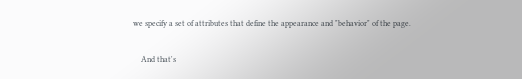we specify a set of attributes that define the appearance and "behavior" of the page.

    And that's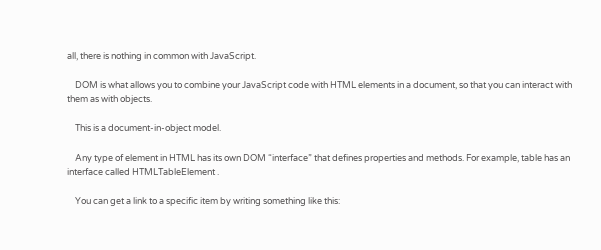all, there is nothing in common with JavaScript.

    DOM is what allows you to combine your JavaScript code with HTML elements in a document, so that you can interact with them as with objects.

    This is a document-in-object model.

    Any type of element in HTML has its own DOM “interface” that defines properties and methods. For example, table has an interface called HTMLTableElement .

    You can get a link to a specific item by writing something like this: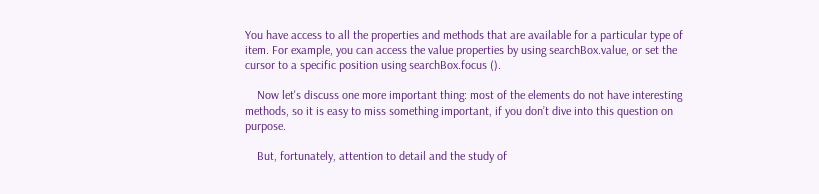You have access to all the properties and methods that are available for a particular type of item. For example, you can access the value properties by using searchBox.value, or set the cursor to a specific position using searchBox.focus ().

    Now let's discuss one more important thing: most of the elements do not have interesting methods, so it is easy to miss something important, if you don’t dive into this question on purpose.

    But, fortunately, attention to detail and the study of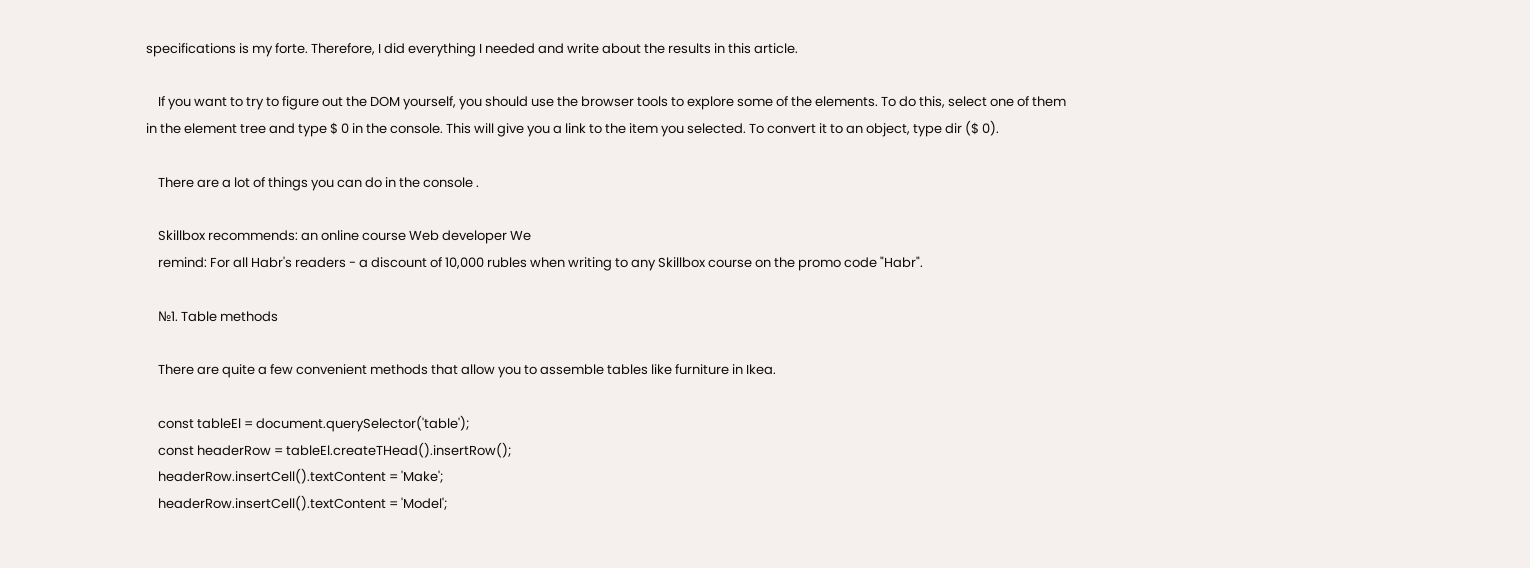specifications is my forte. Therefore, I did everything I needed and write about the results in this article.

    If you want to try to figure out the DOM yourself, you should use the browser tools to explore some of the elements. To do this, select one of them in the element tree and type $ 0 in the console. This will give you a link to the item you selected. To convert it to an object, type dir ($ 0).

    There are a lot of things you can do in the console .

    Skillbox recommends: an online course Web developer We
    remind: For all Habr's readers - a discount of 10,000 rubles when writing to any Skillbox course on the promo code "Habr".

    №1. Table methods

    There are quite a few convenient methods that allow you to assemble tables like furniture in Ikea.

    const tableEl = document.querySelector('table');
    const headerRow = tableEl.createTHead().insertRow();
    headerRow.insertCell().textContent = 'Make';
    headerRow.insertCell().textContent = 'Model';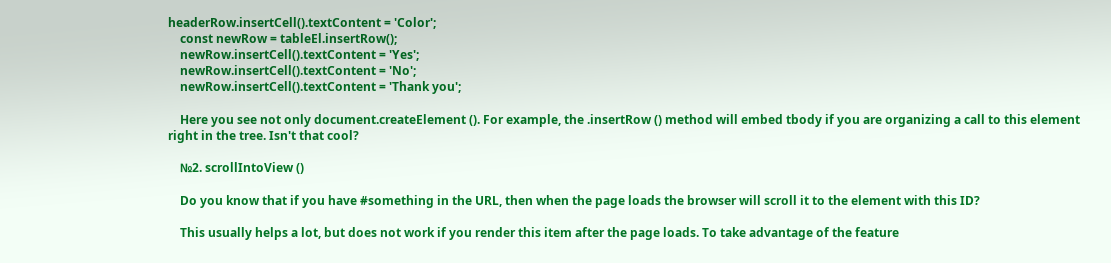headerRow.insertCell().textContent = 'Color';
    const newRow = tableEl.insertRow();
    newRow.insertCell().textContent = 'Yes';
    newRow.insertCell().textContent = 'No';
    newRow.insertCell().textContent = 'Thank you';

    Here you see not only document.createElement (). For example, the .insertRow () method will embed tbody if you are organizing a call to this element right in the tree. Isn't that cool?

    №2. scrollIntoView ()

    Do you know that if you have #something in the URL, then when the page loads the browser will scroll it to the element with this ID?

    This usually helps a lot, but does not work if you render this item after the page loads. To take advantage of the feature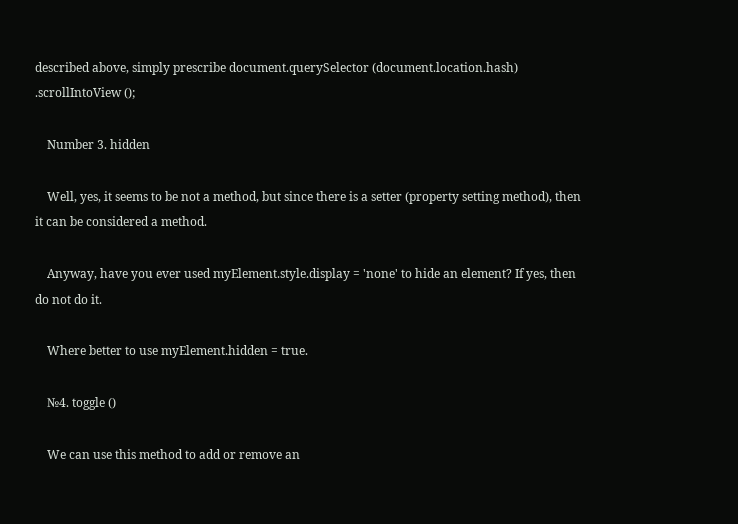described above, simply prescribe document.querySelector (document.location.hash) .scrollIntoView ();

    Number 3. hidden

    Well, yes, it seems to be not a method, but since there is a setter (property setting method), then it can be considered a method.

    Anyway, have you ever used myElement.style.display = 'none' to hide an element? If yes, then do not do it.

    Where better to use myElement.hidden = true.

    №4. toggle ()

    We can use this method to add or remove an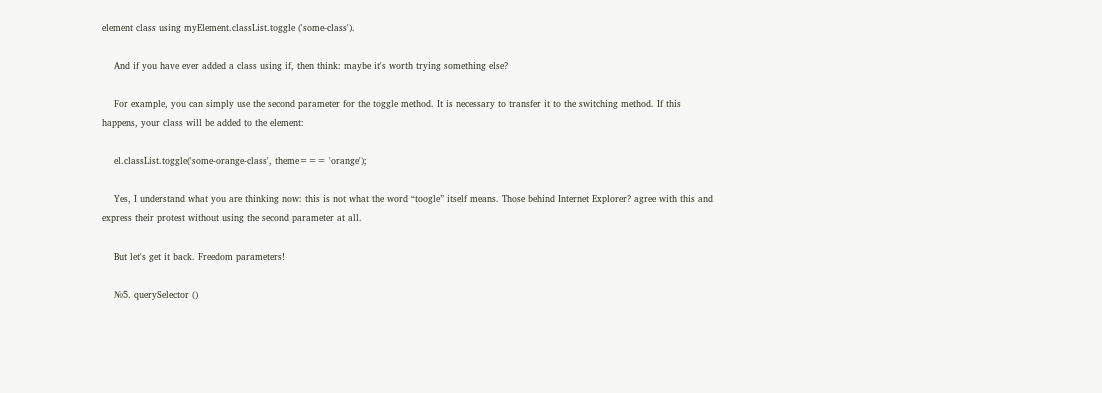element class using myElement.classList.toggle ('some-class').

    And if you have ever added a class using if, then think: maybe it's worth trying something else?

    For example, you can simply use the second parameter for the toggle method. It is necessary to transfer it to the switching method. If this happens, your class will be added to the element:

    el.classList.toggle('some-orange-class', theme=== 'orange');

    Yes, I understand what you are thinking now: this is not what the word “toogle” itself means. Those behind Internet Explorer? agree with this and express their protest without using the second parameter at all.

    But let's get it back. Freedom parameters!

    №5. querySelector ()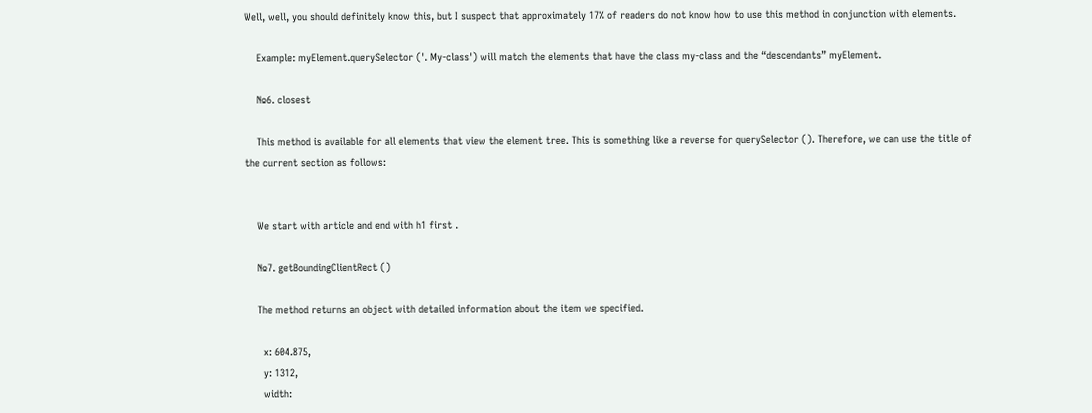Well, well, you should definitely know this, but I suspect that approximately 17% of readers do not know how to use this method in conjunction with elements.

    Example: myElement.querySelector ('. My-class') will match the elements that have the class my-class and the “descendants” myElement.

    №6. closest

    This method is available for all elements that view the element tree. This is something like a reverse for querySelector (). Therefore, we can use the title of the current section as follows:


    We start with article and end with h1 first .

    №7. getBoundingClientRect ()

    The method returns an object with detailed information about the item we specified.

      x: 604.875,
      y: 1312,
      width: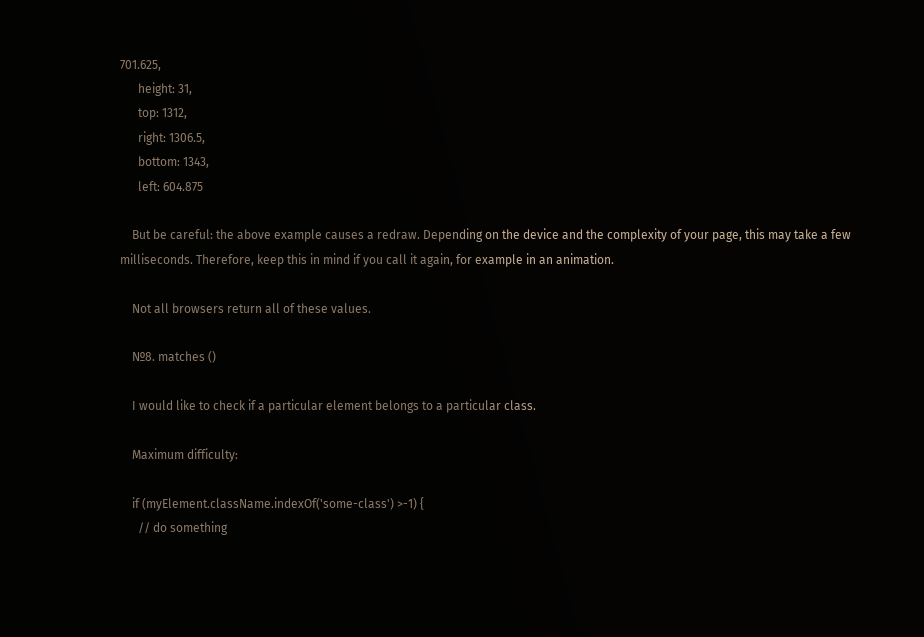701.625,
      height: 31,
      top: 1312,
      right: 1306.5,
      bottom: 1343,
      left: 604.875

    But be careful: the above example causes a redraw. Depending on the device and the complexity of your page, this may take a few milliseconds. Therefore, keep this in mind if you call it again, for example in an animation.

    Not all browsers return all of these values.

    №8. matches ()

    I would like to check if a particular element belongs to a particular class.

    Maximum difficulty:

    if (myElement.className.indexOf('some-class') >-1) {
      // do something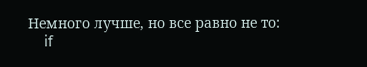Немного лучше, но все равно не то:
    if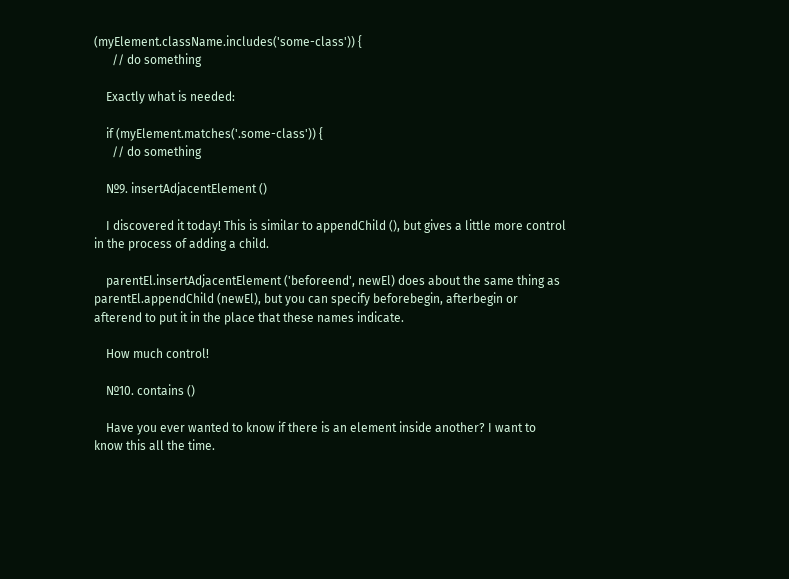(myElement.className.includes('some-class')) {
      // do something

    Exactly what is needed:

    if (myElement.matches('.some-class')) {
      // do something

    №9. insertAdjacentElement ()

    I discovered it today! This is similar to appendChild (), but gives a little more control in the process of adding a child.

    parentEl.insertAdjacentElement ('beforeend', newEl) does about the same thing as parentEl.appendChild (newEl), but you can specify beforebegin, afterbegin or afterend to put it in the place that these names indicate.

    How much control!

    №10. contains ()

    Have you ever wanted to know if there is an element inside another? I want to know this all the time.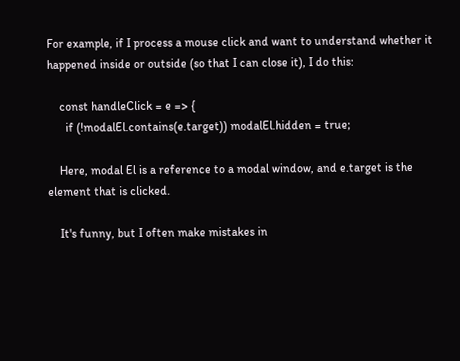For example, if I process a mouse click and want to understand whether it happened inside or outside (so that I can close it), I do this:

    const handleClick = e => {
      if (!modalEl.contains(e.target)) modalEl.hidden = true;

    Here, modal El is a reference to a modal window, and e.target is the element that is clicked.

    It's funny, but I often make mistakes in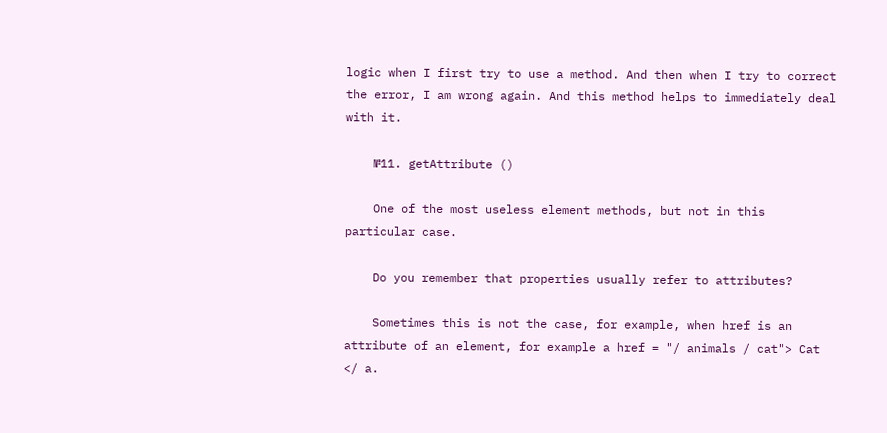logic when I first try to use a method. And then when I try to correct the error, I am wrong again. And this method helps to immediately deal with it.

    №11. getAttribute ()

    One of the most useless element methods, but not in this particular case.

    Do you remember that properties usually refer to attributes?

    Sometimes this is not the case, for example, when href is an attribute of an element, for example a href = "/ animals / cat"> Cat </ a.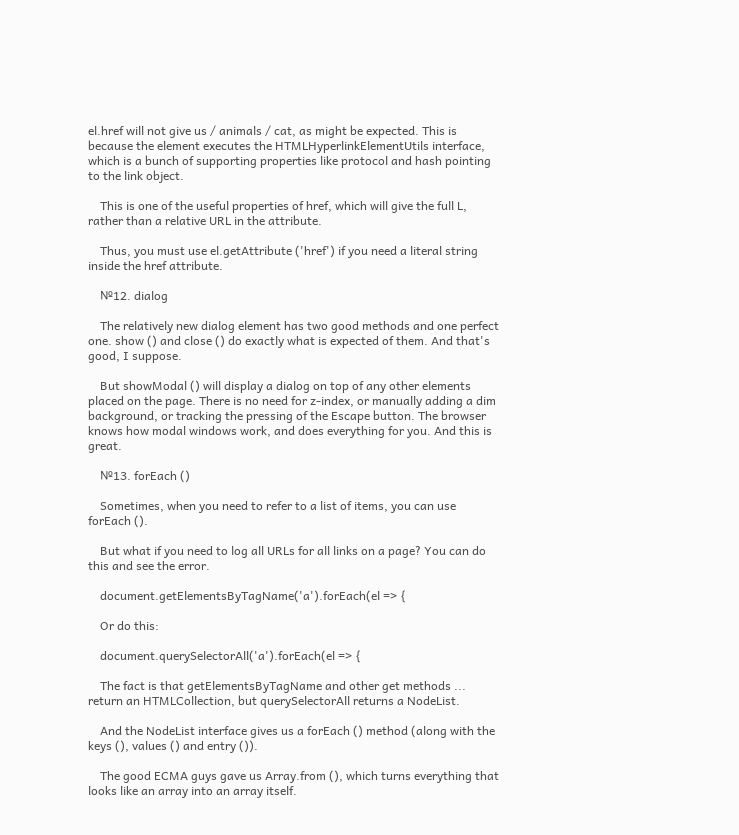el.href will not give us / animals / cat, as might be expected. This is because the element executes the HTMLHyperlinkElementUtils interface, which is a bunch of supporting properties like protocol and hash pointing to the link object.

    This is one of the useful properties of href, which will give the full L, rather than a relative URL in the attribute.

    Thus, you must use el.getAttribute ('href') if you need a literal string inside the href attribute.

    №12. dialog

    The relatively new dialog element has two good methods and one perfect one. show () and close () do exactly what is expected of them. And that's good, I suppose.

    But showModal () will display a dialog on top of any other elements placed on the page. There is no need for z-index, or manually adding a dim background, or tracking the pressing of the Escape button. The browser knows how modal windows work, and does everything for you. And this is great.

    №13. forEach ()

    Sometimes, when you need to refer to a list of items, you can use forEach ().

    But what if you need to log all URLs for all links on a page? You can do this and see the error.

    document.getElementsByTagName('a').forEach(el => {

    Or do this:

    document.querySelectorAll('a').forEach(el => {

    The fact is that getElementsByTagName and other get methods ... return an HTMLCollection, but querySelectorAll returns a NodeList.

    And the NodeList interface gives us a forEach () method (along with the keys (), values () and entry ()).

    The good ECMA guys gave us Array.from (), which turns everything that looks like an array into an array itself.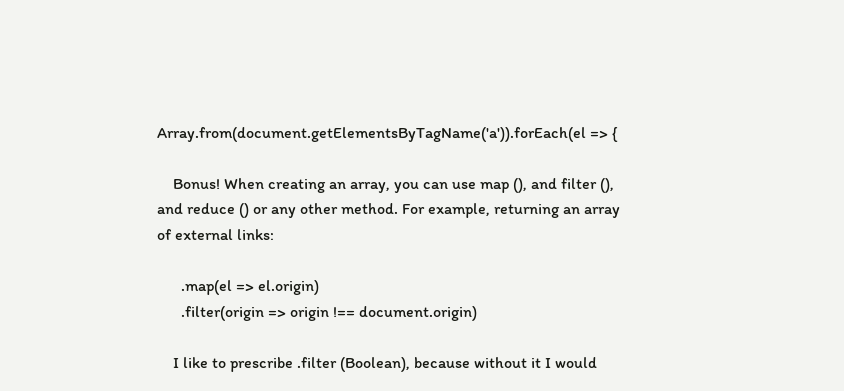Array.from(document.getElementsByTagName('a')).forEach(el => {

    Bonus! When creating an array, you can use map (), and filter (), and reduce () or any other method. For example, returning an array of external links:

      .map(el => el.origin)
      .filter(origin => origin !== document.origin)

    I like to prescribe .filter (Boolean), because without it I would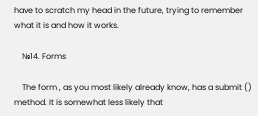have to scratch my head in the future, trying to remember what it is and how it works.

    №14. Forms

    The form , as you most likely already know, has a submit () method. It is somewhat less likely that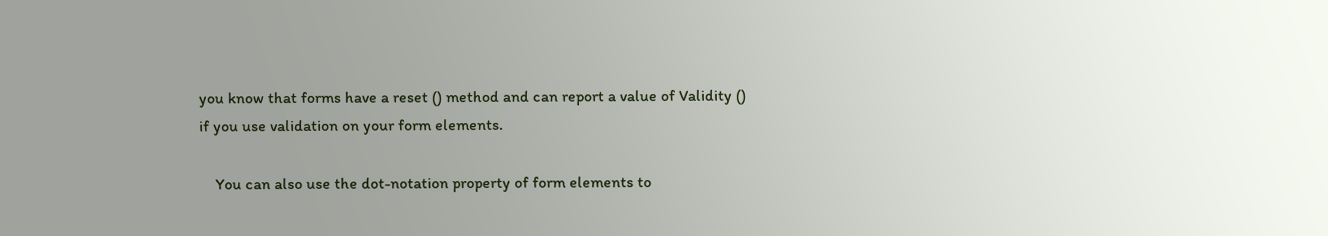you know that forms have a reset () method and can report a value of Validity () if you use validation on your form elements.

    You can also use the dot-notation property of form elements to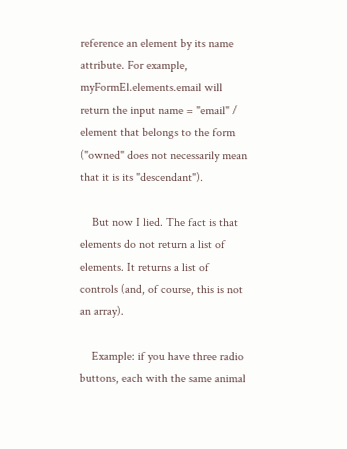reference an element by its name attribute. For example, myFormEl.elements.email will return the input name = "email" / element that belongs to the form ("owned" does not necessarily mean that it is its "descendant").

    But now I lied. The fact is that elements do not return a list of elements. It returns a list of controls (and, of course, this is not an array).

    Example: if you have three radio buttons, each with the same animal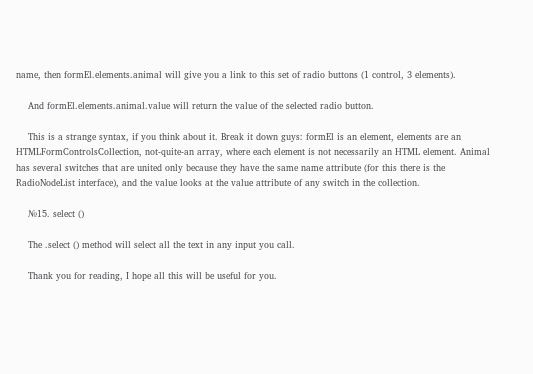name, then formEl.elements.animal will give you a link to this set of radio buttons (1 control, 3 elements).

    And formEl.elements.animal.value will return the value of the selected radio button.

    This is a strange syntax, if you think about it. Break it down guys: formEl is an element, elements are an HTMLFormControlsCollection, not-quite-an array, where each element is not necessarily an HTML element. Animal has several switches that are united only because they have the same name attribute (for this there is the RadioNodeList interface), and the value looks at the value attribute of any switch in the collection.

    №15. select ()

    The .select () method will select all the text in any input you call.

    Thank you for reading, I hope all this will be useful for you.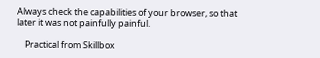Always check the capabilities of your browser, so that later it was not painfully painful.

    Practical from Skillbox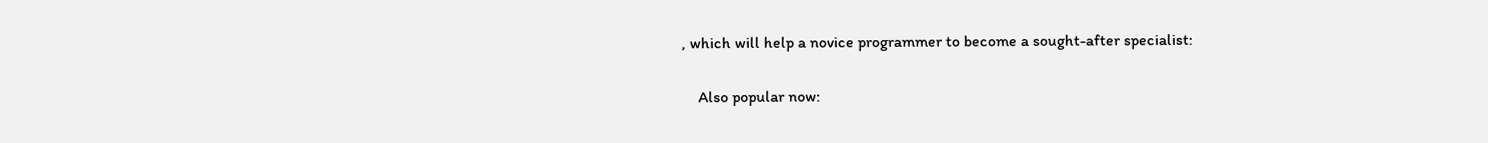, which will help a novice programmer to become a sought-after specialist:

    Also popular now: